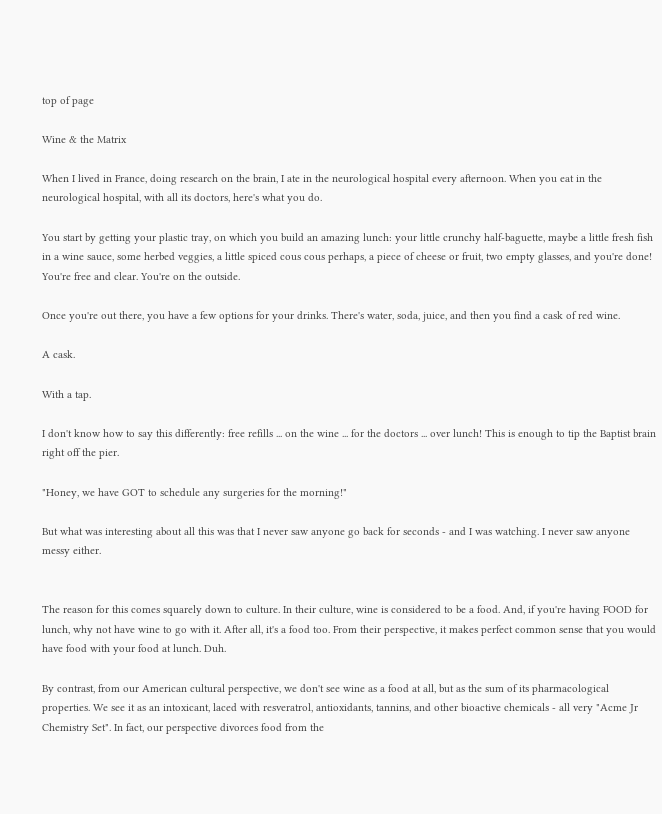top of page

Wine & the Matrix

When I lived in France, doing research on the brain, I ate in the neurological hospital every afternoon. When you eat in the neurological hospital, with all its doctors, here's what you do.

You start by getting your plastic tray, on which you build an amazing lunch: your little crunchy half-baguette, maybe a little fresh fish in a wine sauce, some herbed veggies, a little spiced cous cous perhaps, a piece of cheese or fruit, two empty glasses, and you're done! You're free and clear. You're on the outside.

Once you're out there, you have a few options for your drinks. There's water, soda, juice, and then you find a cask of red wine.

A cask.

With a tap.

I don't know how to say this differently: free refills ... on the wine ... for the doctors ... over lunch! This is enough to tip the Baptist brain right off the pier.

"Honey, we have GOT to schedule any surgeries for the morning!"

But what was interesting about all this was that I never saw anyone go back for seconds - and I was watching. I never saw anyone messy either.


The reason for this comes squarely down to culture. In their culture, wine is considered to be a food. And, if you're having FOOD for lunch, why not have wine to go with it. After all, it's a food too. From their perspective, it makes perfect common sense that you would have food with your food at lunch. Duh.

By contrast, from our American cultural perspective, we don't see wine as a food at all, but as the sum of its pharmacological properties. We see it as an intoxicant, laced with resveratrol, antioxidants, tannins, and other bioactive chemicals - all very "Acme Jr Chemistry Set". In fact, our perspective divorces food from the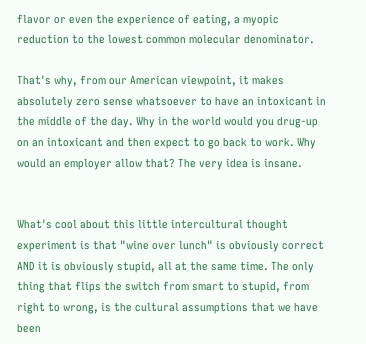flavor or even the experience of eating, a myopic reduction to the lowest common molecular denominator.

That's why, from our American viewpoint, it makes absolutely zero sense whatsoever to have an intoxicant in the middle of the day. Why in the world would you drug-up on an intoxicant and then expect to go back to work. Why would an employer allow that? The very idea is insane.


What's cool about this little intercultural thought experiment is that "wine over lunch" is obviously correct AND it is obviously stupid, all at the same time. The only thing that flips the switch from smart to stupid, from right to wrong, is the cultural assumptions that we have been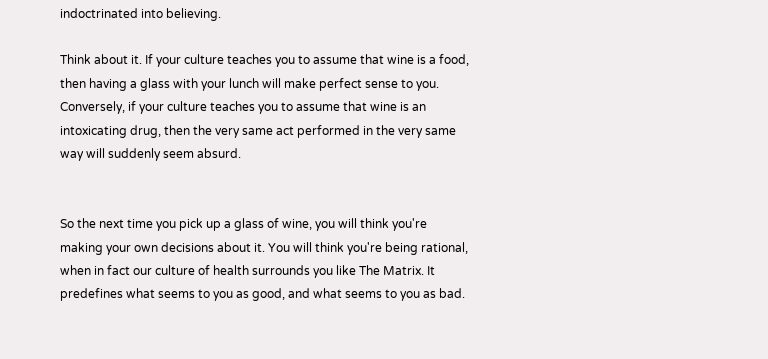indoctrinated into believing.

Think about it. If your culture teaches you to assume that wine is a food, then having a glass with your lunch will make perfect sense to you. Conversely, if your culture teaches you to assume that wine is an intoxicating drug, then the very same act performed in the very same way will suddenly seem absurd.


So the next time you pick up a glass of wine, you will think you're making your own decisions about it. You will think you're being rational, when in fact our culture of health surrounds you like The Matrix. It predefines what seems to you as good, and what seems to you as bad.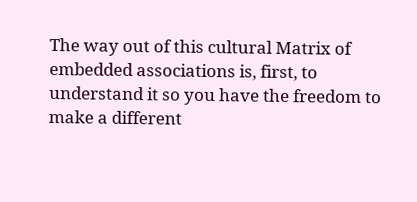The way out of this cultural Matrix of embedded associations is, first, to understand it so you have the freedom to make a different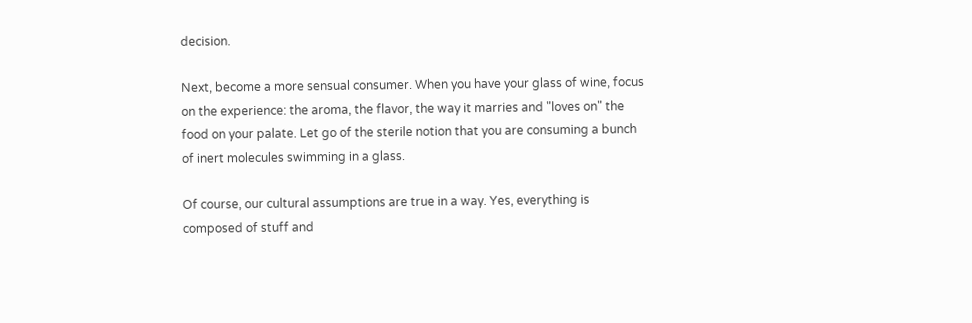decision.

Next, become a more sensual consumer. When you have your glass of wine, focus on the experience: the aroma, the flavor, the way it marries and "loves on" the food on your palate. Let go of the sterile notion that you are consuming a bunch of inert molecules swimming in a glass.

Of course, our cultural assumptions are true in a way. Yes, everything is composed of stuff and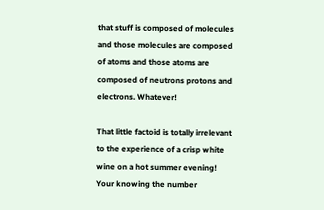that stuff is composed of molecules and those molecules are composed of atoms and those atoms are composed of neutrons protons and electrons. Whatever!

That little factoid is totally irrelevant to the experience of a crisp white wine on a hot summer evening! Your knowing the number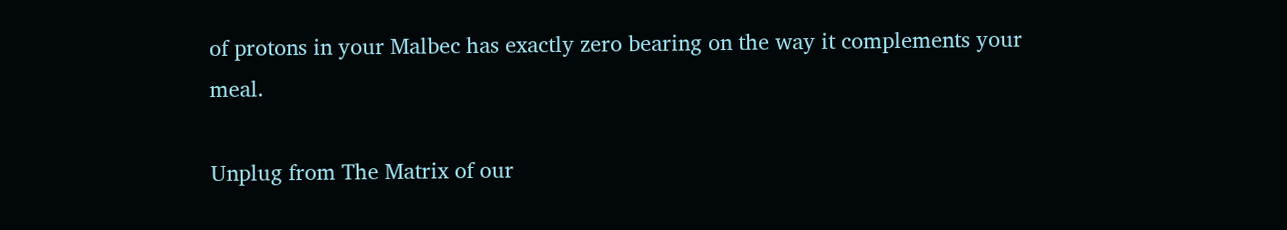of protons in your Malbec has exactly zero bearing on the way it complements your meal.

Unplug from The Matrix of our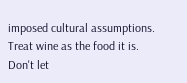imposed cultural assumptions. Treat wine as the food it is. Don't let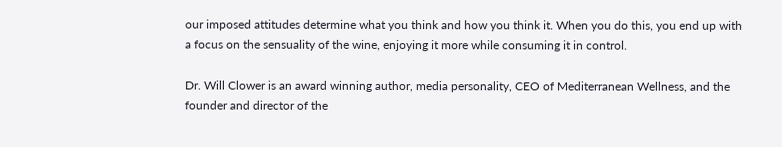our imposed attitudes determine what you think and how you think it. When you do this, you end up with a focus on the sensuality of the wine, enjoying it more while consuming it in control.

Dr. Will Clower is an award winning author, media personality, CEO of Mediterranean Wellness, and the founder and director of the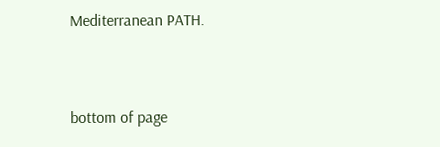Mediterranean PATH.


bottom of page